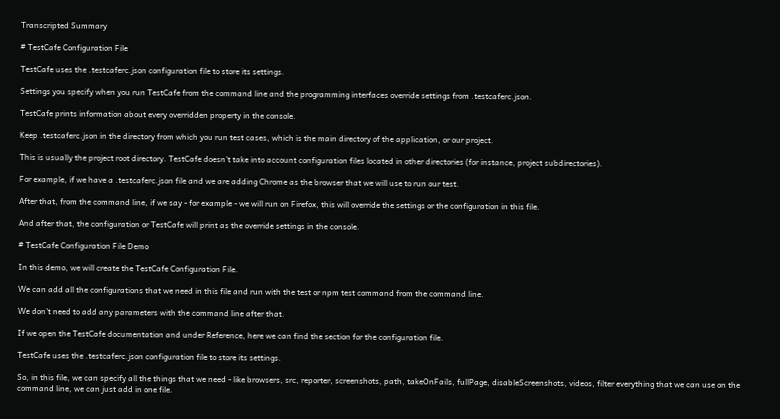Transcripted Summary

# TestCafe Configuration File

TestCafe uses the .testcaferc.json configuration file to store its settings.

Settings you specify when you run TestCafe from the command line and the programming interfaces override settings from .testcaferc.json.

TestCafe prints information about every overridden property in the console.

Keep .testcaferc.json in the directory from which you run test cases, which is the main directory of the application, or our project.

This is usually the project root directory. TestCafe doesn't take into account configuration files located in other directories (for instance, project subdirectories).

For example, if we have a .testcaferc.json file and we are adding Chrome as the browser that we will use to run our test.

After that, from the command line, if we say - for example - we will run on Firefox, this will override the settings or the configuration in this file.

And after that, the configuration or TestCafe will print as the override settings in the console.

# TestCafe Configuration File Demo

In this demo, we will create the TestCafe Configuration File.

We can add all the configurations that we need in this file and run with the test or npm test command from the command line.

We don't need to add any parameters with the command line after that.

If we open the TestCafe documentation and under Reference, here we can find the section for the configuration file.

TestCafe uses the .testcaferc.json configuration file to store its settings.

So, in this file, we can specify all the things that we need - like browsers, src, reporter, screenshots, path, takeOnFails, fullPage, disableScreenshots, videos, filter everything that we can use on the command line, we can just add in one file.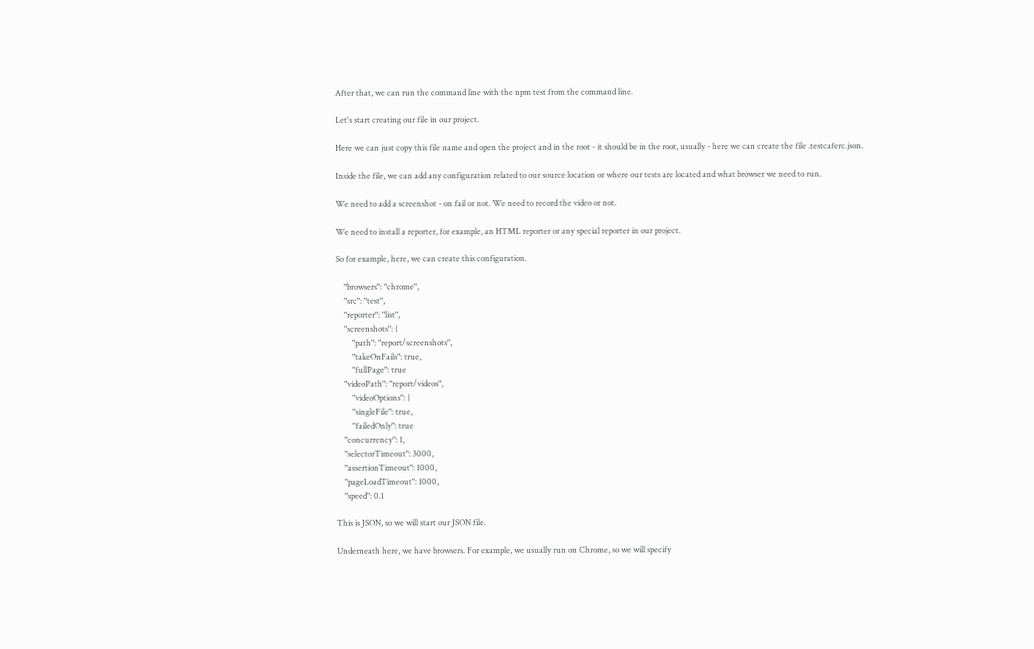After that, we can run the command line with the npm test from the command line.

Let's start creating our file in our project.

Here we can just copy this file name and open the project and in the root - it should be in the root, usually - here we can create the file .testcaferc.json.

Inside the file, we can add any configuration related to our source location or where our tests are located and what browser we need to run.

We need to add a screenshot - on fail or not. We need to record the video or not.

We need to install a reporter, for example, an HTML reporter or any special reporter in our project.

So for example, here, we can create this configuration.

    "browsers": "chrome",
    "src": "test",
    "reporter": "list",
    "screenshots": {
        "path": "report/screenshots",
        "takeOnFails": true,
        "fullPage": true
    "videoPath": "report/videos",
        "videoOptions": {
        "singleFile": true,
        "failedOnly": true
    "concurrency": 1,
    "selectorTimeout": 3000,
    "assertionTimeout": 1000,
    "pageLoadTimeout": 1000,
    "speed": 0.1

This is JSON, so we will start our JSON file.

Underneath here, we have browsers. For example, we usually run on Chrome, so we will specify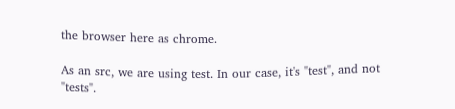the browser here as chrome.

As an src, we are using test. In our case, it's "test", and not "tests".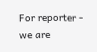For reporter - we are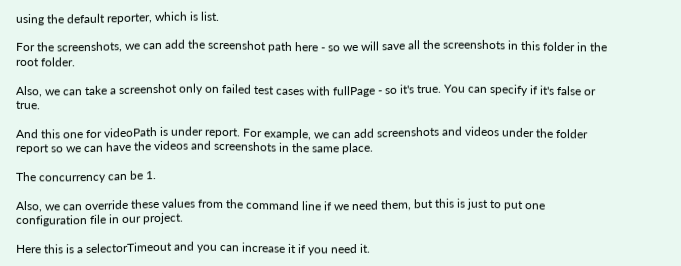using the default reporter, which is list.

For the screenshots, we can add the screenshot path here - so we will save all the screenshots in this folder in the root folder.

Also, we can take a screenshot only on failed test cases with fullPage - so it's true. You can specify if it's false or true.

And this one for videoPath is under report. For example, we can add screenshots and videos under the folder report so we can have the videos and screenshots in the same place.

The concurrency can be 1.

Also, we can override these values from the command line if we need them, but this is just to put one configuration file in our project.

Here this is a selectorTimeout and you can increase it if you need it.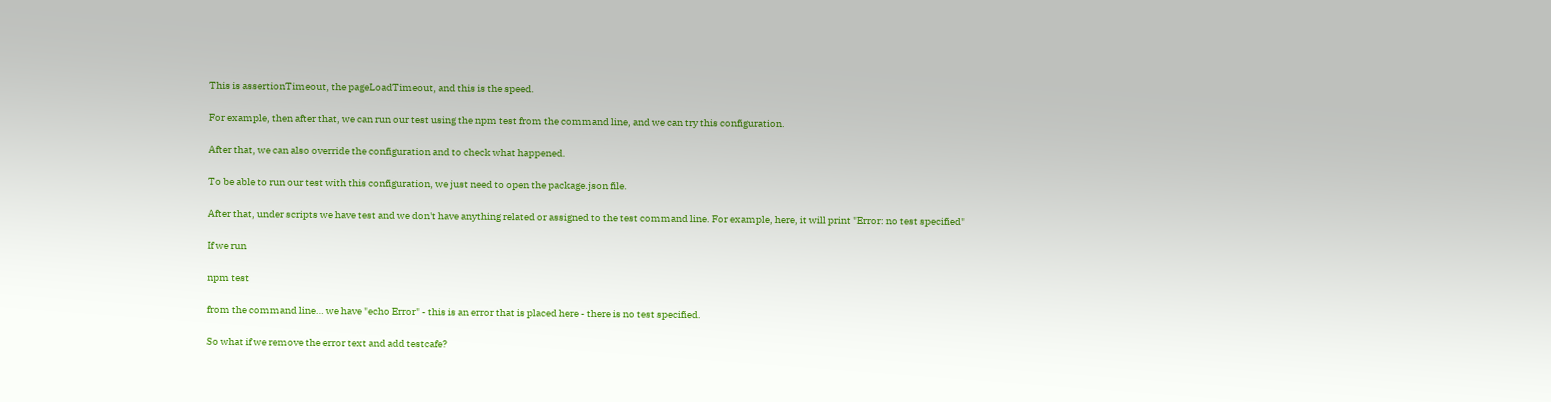This is assertionTimeout, the pageLoadTimeout, and this is the speed.

For example, then after that, we can run our test using the npm test from the command line, and we can try this configuration.

After that, we can also override the configuration and to check what happened.

To be able to run our test with this configuration, we just need to open the package.json file.

After that, under scripts we have test and we don't have anything related or assigned to the test command line. For example, here, it will print "Error: no test specified"

If we run

npm test

from the command line… we have "echo Error" - this is an error that is placed here - there is no test specified.

So what if we remove the error text and add testcafe?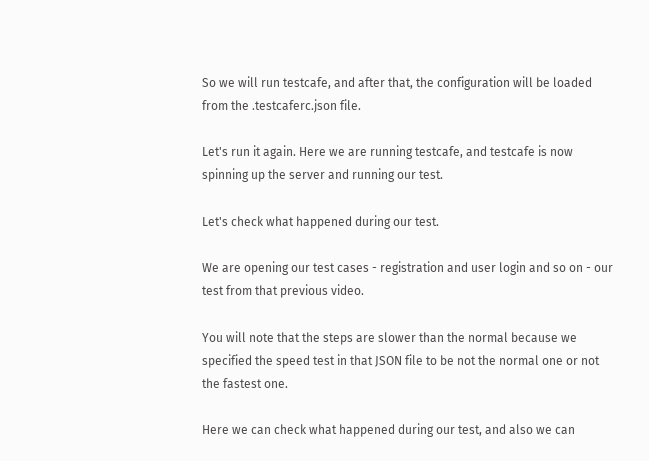So we will run testcafe, and after that, the configuration will be loaded from the .testcaferc.json file.

Let's run it again. Here we are running testcafe, and testcafe is now spinning up the server and running our test.

Let's check what happened during our test.

We are opening our test cases - registration and user login and so on - our test from that previous video.

You will note that the steps are slower than the normal because we specified the speed test in that JSON file to be not the normal one or not the fastest one.

Here we can check what happened during our test, and also we can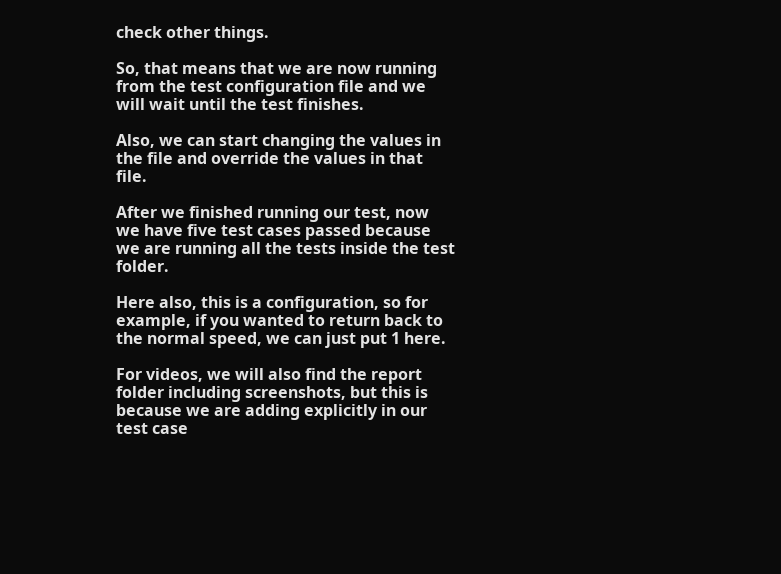check other things.

So, that means that we are now running from the test configuration file and we will wait until the test finishes.

Also, we can start changing the values in the file and override the values in that file.

After we finished running our test, now we have five test cases passed because we are running all the tests inside the test folder.

Here also, this is a configuration, so for example, if you wanted to return back to the normal speed, we can just put 1 here.

For videos, we will also find the report folder including screenshots, but this is because we are adding explicitly in our test case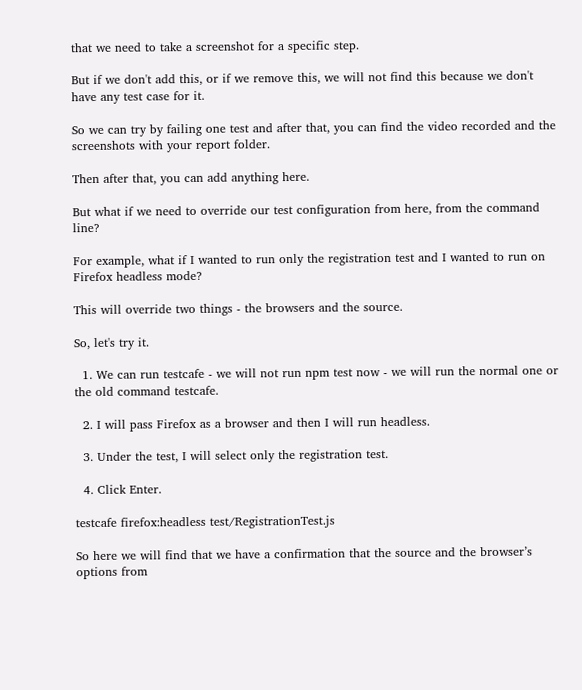that we need to take a screenshot for a specific step.

But if we don't add this, or if we remove this, we will not find this because we don't have any test case for it.

So we can try by failing one test and after that, you can find the video recorded and the screenshots with your report folder.

Then after that, you can add anything here.

But what if we need to override our test configuration from here, from the command line?

For example, what if I wanted to run only the registration test and I wanted to run on Firefox headless mode?

This will override two things - the browsers and the source.

So, let's try it.

  1. We can run testcafe - we will not run npm test now - we will run the normal one or the old command testcafe.

  2. I will pass Firefox as a browser and then I will run headless.

  3. Under the test, I will select only the registration test.

  4. Click Enter.

testcafe firefox:headless test/RegistrationTest.js

So here we will find that we have a confirmation that the source and the browser’s options from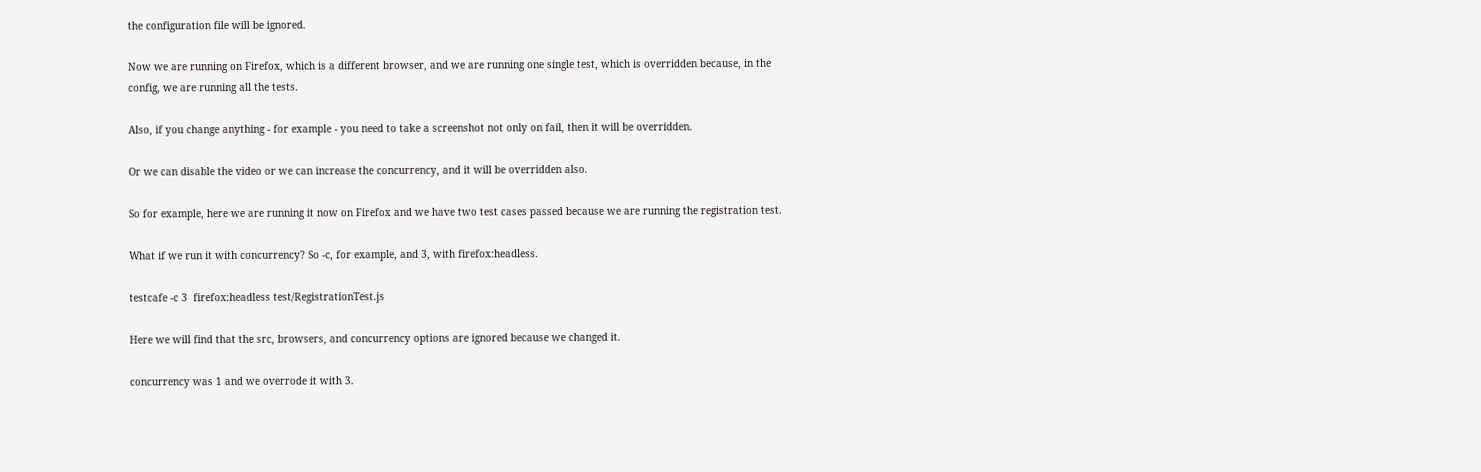the configuration file will be ignored.

Now we are running on Firefox, which is a different browser, and we are running one single test, which is overridden because, in the config, we are running all the tests.

Also, if you change anything - for example - you need to take a screenshot not only on fail, then it will be overridden.

Or we can disable the video or we can increase the concurrency, and it will be overridden also.

So for example, here we are running it now on Firefox and we have two test cases passed because we are running the registration test.

What if we run it with concurrency? So -c, for example, and 3, with firefox:headless.

testcafe -c 3  firefox:headless test/RegistrationTest.js

Here we will find that the src, browsers, and concurrency options are ignored because we changed it.

concurrency was 1 and we overrode it with 3.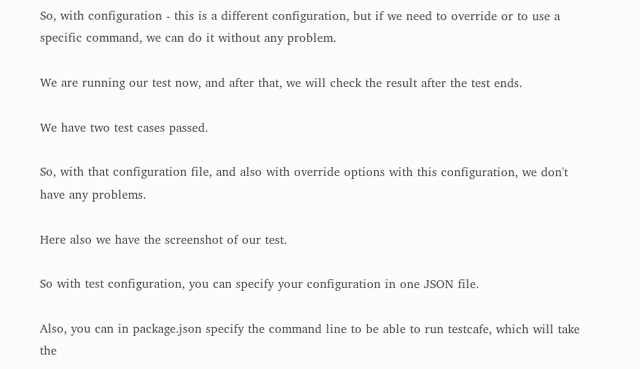So, with configuration - this is a different configuration, but if we need to override or to use a specific command, we can do it without any problem.

We are running our test now, and after that, we will check the result after the test ends.

We have two test cases passed.

So, with that configuration file, and also with override options with this configuration, we don't have any problems.

Here also we have the screenshot of our test.

So with test configuration, you can specify your configuration in one JSON file.

Also, you can in package.json specify the command line to be able to run testcafe, which will take the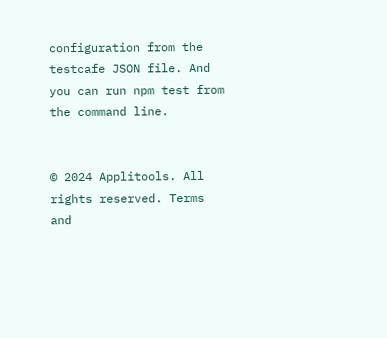configuration from the testcafe JSON file. And you can run npm test from the command line.


© 2024 Applitools. All rights reserved. Terms and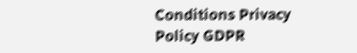Conditions Privacy Policy GDPR